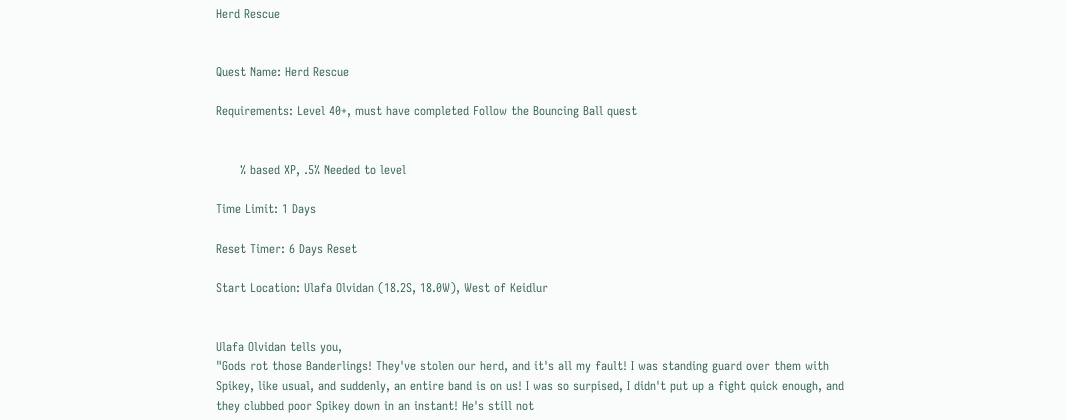Herd Rescue


Quest Name: Herd Rescue

Requirements: Level 40+, must have completed Follow the Bouncing Ball quest


      % based XP, .5% Needed to level

Time Limit: 1 Days

Reset Timer: 6 Days Reset

Start Location: Ulafa Olvidan (18.2S, 18.0W), West of Keidlur


Ulafa Olvidan tells you,
"Gods rot those Banderlings! They've stolen our herd, and it's all my fault! I was standing guard over them with Spikey, like usual, and suddenly, an entire band is on us! I was so surpised, I didn't put up a fight quick enough, and they clubbed poor Spikey down in an instant! He's still not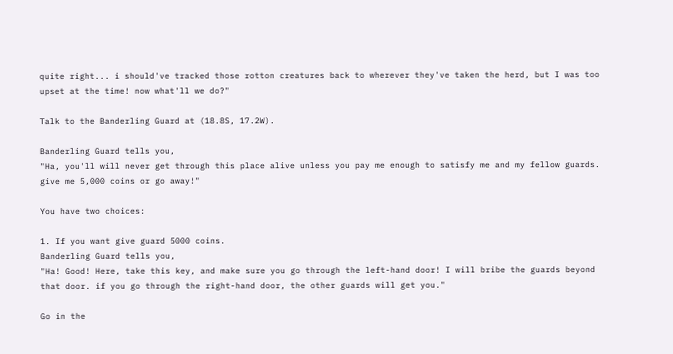quite right... i should've tracked those rotton creatures back to wherever they've taken the herd, but I was too upset at the time! now what'll we do?"

Talk to the Banderling Guard at (18.8S, 17.2W).

Banderling Guard tells you,
"Ha, you'll will never get through this place alive unless you pay me enough to satisfy me and my fellow guards. give me 5,000 coins or go away!"

You have two choices:

1. If you want give guard 5000 coins.
Banderling Guard tells you,
"Ha! Good! Here, take this key, and make sure you go through the left-hand door! I will bribe the guards beyond that door. if you go through the right-hand door, the other guards will get you."

Go in the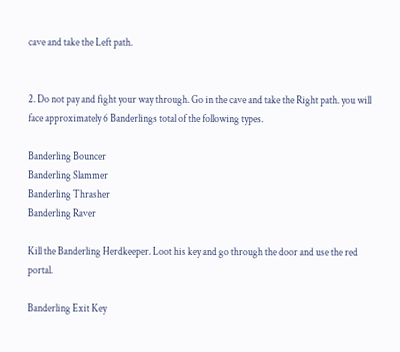cave and take the Left path.


2. Do not pay and fight your way through. Go in the cave and take the Right path. you will face approximately 6 Banderlings total of the following types.

Banderling Bouncer
Banderling Slammer
Banderling Thrasher
Banderling Raver

Kill the Banderling Herdkeeper. Loot his key and go through the door and use the red portal.

Banderling Exit Key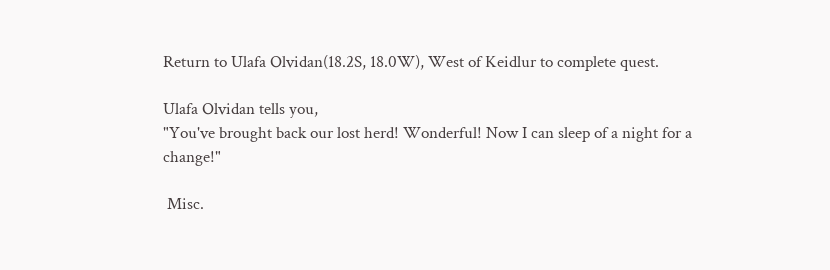Return to Ulafa Olvidan(18.2S, 18.0W), West of Keidlur to complete quest.

Ulafa Olvidan tells you,
"You've brought back our lost herd! Wonderful! Now I can sleep of a night for a change!"

 Misc.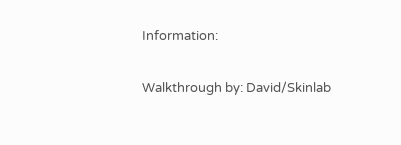Information:

Walkthrough by: David/Skinlab